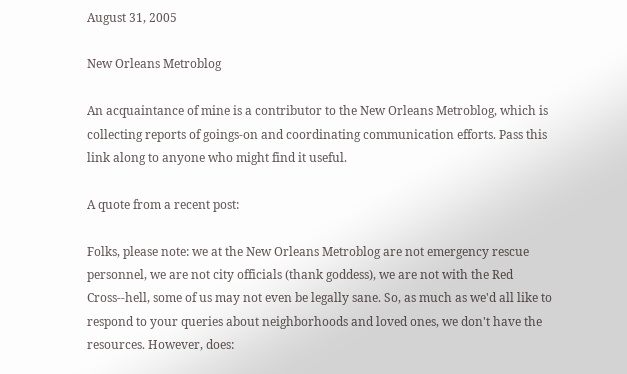August 31, 2005

New Orleans Metroblog

An acquaintance of mine is a contributor to the New Orleans Metroblog, which is collecting reports of goings-on and coordinating communication efforts. Pass this link along to anyone who might find it useful.

A quote from a recent post:

Folks, please note: we at the New Orleans Metroblog are not emergency rescue personnel, we are not city officials (thank goddess), we are not with the Red Cross--hell, some of us may not even be legally sane. So, as much as we'd all like to respond to your queries about neighborhoods and loved ones, we don't have the resources. However, does: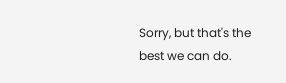Sorry, but that's the best we can do.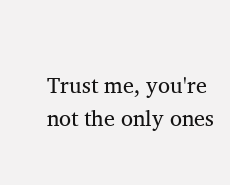Trust me, you're not the only ones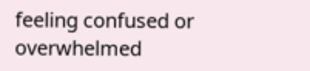feeling confused or overwhelmed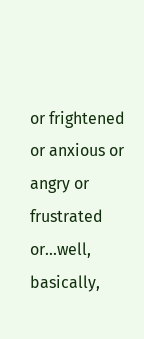or frightened or anxious or angry or frustrated or...well, basically,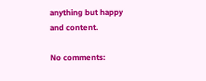anything but happy and content.

No comments: